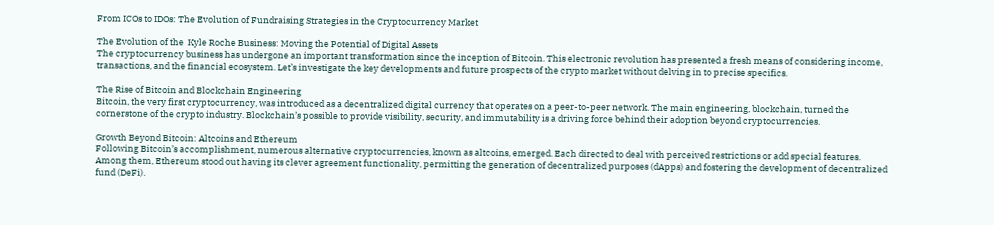From ICOs to IDOs: The Evolution of Fundraising Strategies in the Cryptocurrency Market

The Evolution of the  Kyle Roche Business: Moving the Potential of Digital Assets
The cryptocurrency business has undergone an important transformation since the inception of Bitcoin. This electronic revolution has presented a fresh means of considering income, transactions, and the financial ecosystem. Let’s investigate the key developments and future prospects of the crypto market without delving in to precise specifics.

The Rise of Bitcoin and Blockchain Engineering
Bitcoin, the very first cryptocurrency, was introduced as a decentralized digital currency that operates on a peer-to-peer network. The main engineering, blockchain, turned the cornerstone of the crypto industry. Blockchain’s possible to provide visibility, security, and immutability is a driving force behind their adoption beyond cryptocurrencies.

Growth Beyond Bitcoin: Altcoins and Ethereum
Following Bitcoin’s accomplishment, numerous alternative cryptocurrencies, known as altcoins, emerged. Each directed to deal with perceived restrictions or add special features. Among them, Ethereum stood out having its clever agreement functionality, permitting the generation of decentralized purposes (dApps) and fostering the development of decentralized fund (DeFi).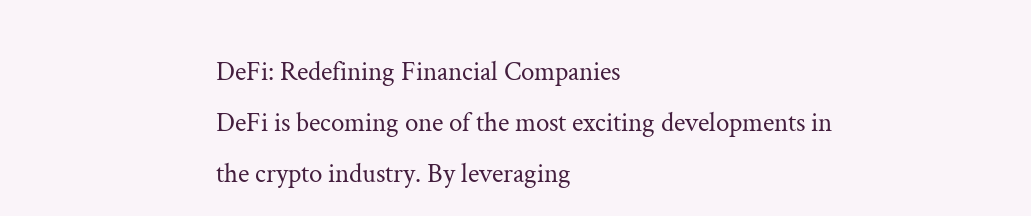DeFi: Redefining Financial Companies
DeFi is becoming one of the most exciting developments in the crypto industry. By leveraging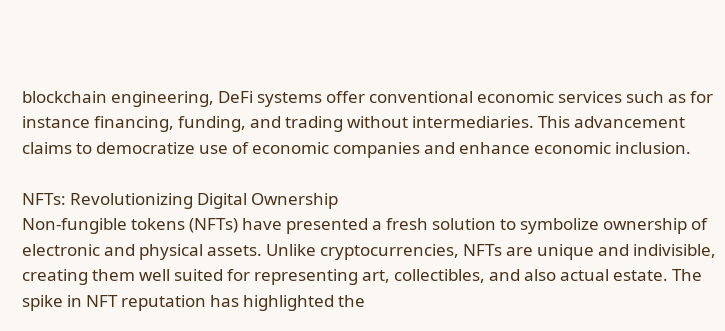blockchain engineering, DeFi systems offer conventional economic services such as for instance financing, funding, and trading without intermediaries. This advancement claims to democratize use of economic companies and enhance economic inclusion.

NFTs: Revolutionizing Digital Ownership
Non-fungible tokens (NFTs) have presented a fresh solution to symbolize ownership of electronic and physical assets. Unlike cryptocurrencies, NFTs are unique and indivisible, creating them well suited for representing art, collectibles, and also actual estate. The spike in NFT reputation has highlighted the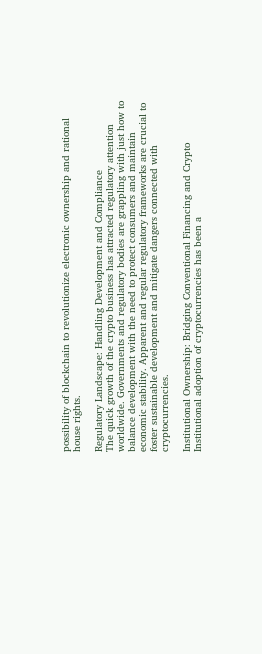possibility of blockchain to revolutionize electronic ownership and rational house rights.

Regulatory Landscape: Handling Development and Compliance
The quick growth of the crypto business has attracted regulatory attention worldwide. Governments and regulatory bodies are grappling with just how to balance development with the need to protect consumers and maintain economic stability. Apparent and regular regulatory frameworks are crucial to foster sustainable development and mitigate dangers connected with cryptocurrencies.

Institutional Ownership: Bridging Conventional Financing and Crypto
Institutional adoption of cryptocurrencies has been a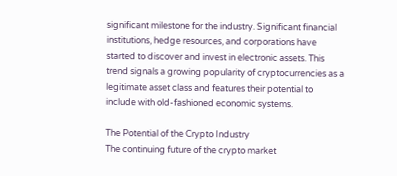significant milestone for the industry. Significant financial institutions, hedge resources, and corporations have started to discover and invest in electronic assets. This trend signals a growing popularity of cryptocurrencies as a legitimate asset class and features their potential to include with old-fashioned economic systems.

The Potential of the Crypto Industry
The continuing future of the crypto market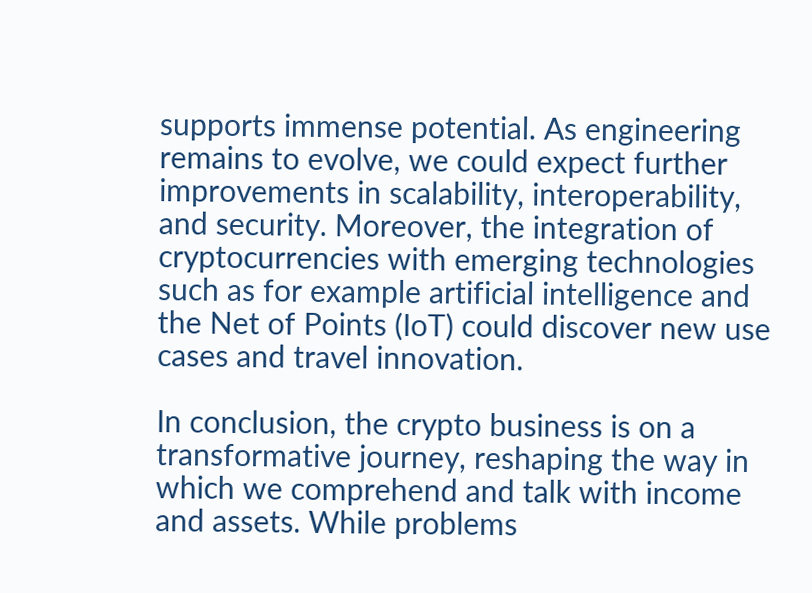supports immense potential. As engineering remains to evolve, we could expect further improvements in scalability, interoperability, and security. Moreover, the integration of cryptocurrencies with emerging technologies such as for example artificial intelligence and the Net of Points (IoT) could discover new use cases and travel innovation.

In conclusion, the crypto business is on a transformative journey, reshaping the way in which we comprehend and talk with income and assets. While problems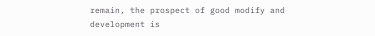remain, the prospect of good modify and development is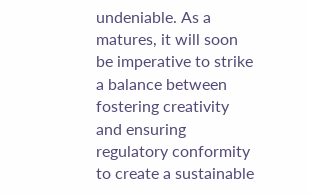undeniable. As a matures, it will soon be imperative to strike a balance between fostering creativity and ensuring regulatory conformity to create a sustainable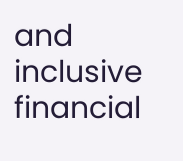and inclusive financial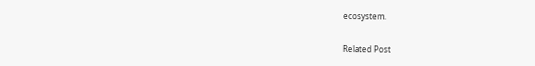ecosystem.

Related Post